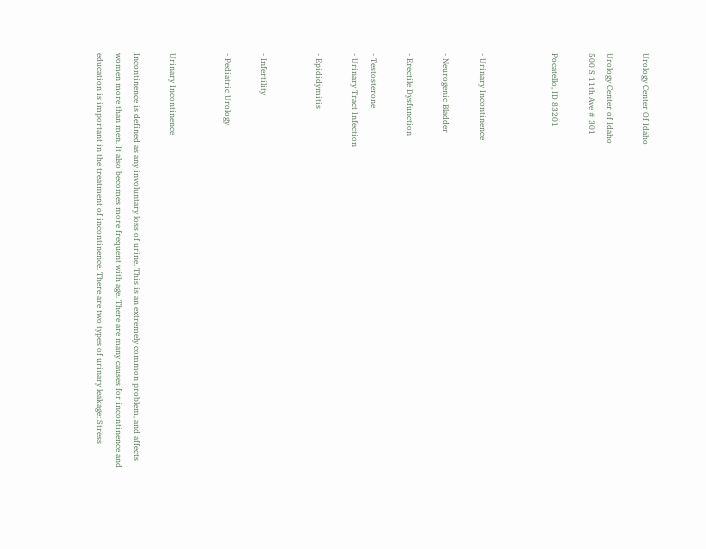Urology Center Of Idaho

Urology Center of Idaho
500 S 11th Ave # 301

Pocatello, ID 83201



- Urinary Incontinence

- Neurogenic Bladder

- Erectile Dysfunction

- Testosterone
- Urinary Tract Infection

- Epididymitis


- Infertility

- Pediatric Urology


Urinary Incontinence

Incontinence is defined as any involuntary loss of urine. This is an extremely common problem, and affects women more than men. It also becomes more frequent with age. There are many causes for incontinence and education is important in the treatment of incontinence. There are two types of urinary leakage: Stress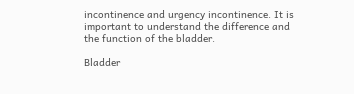incontinence and urgency incontinence. It is important to understand the difference and the function of the bladder.

Bladder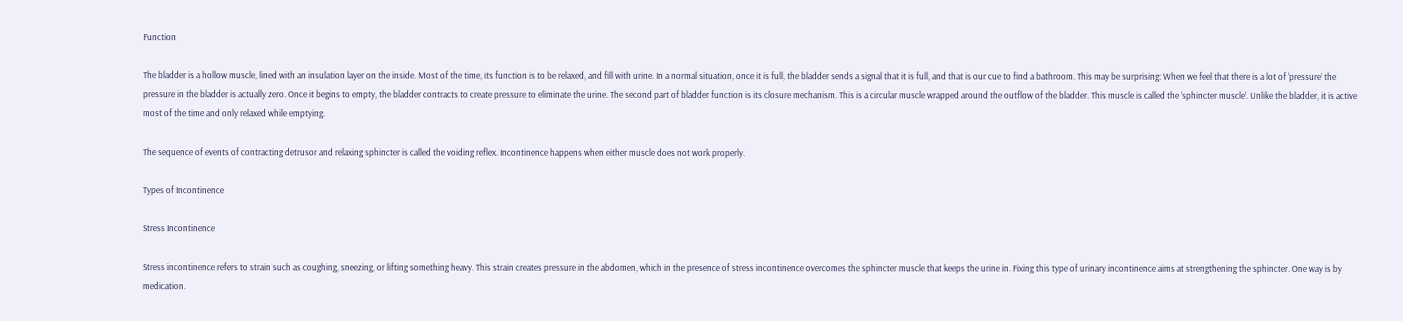Function

The bladder is a hollow muscle, lined with an insulation layer on the inside. Most of the time, its function is to be relaxed, and fill with urine. In a normal situation, once it is full, the bladder sends a signal that it is full, and that is our cue to find a bathroom. This may be surprising: When we feel that there is a lot of ‘pressure’ the pressure in the bladder is actually zero. Once it begins to empty, the bladder contracts to create pressure to eliminate the urine. The second part of bladder function is its closure mechanism. This is a circular muscle wrapped around the outflow of the bladder. This muscle is called the ‘sphincter muscle’. Unlike the bladder, it is active most of the time and only relaxed while emptying.

The sequence of events of contracting detrusor and relaxing sphincter is called the voiding reflex. Incontinence happens when either muscle does not work properly.

Types of Incontinence

Stress Incontinence

Stress incontinence refers to strain such as coughing, sneezing, or lifting something heavy. This strain creates pressure in the abdomen, which in the presence of stress incontinence overcomes the sphincter muscle that keeps the urine in. Fixing this type of urinary incontinence aims at strengthening the sphincter. One way is by medication.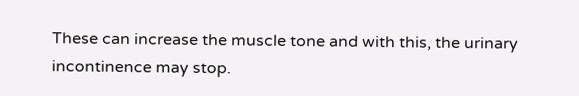These can increase the muscle tone and with this, the urinary incontinence may stop.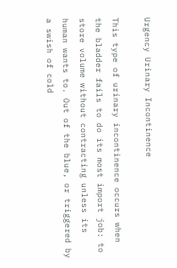Urgency Urinary Incontinence

This type of urinary incontinence occurs when the bladder fails to do its most import job: to store volume without contracting unless its human wants to. Out of the blue, or triggered by a swish of cold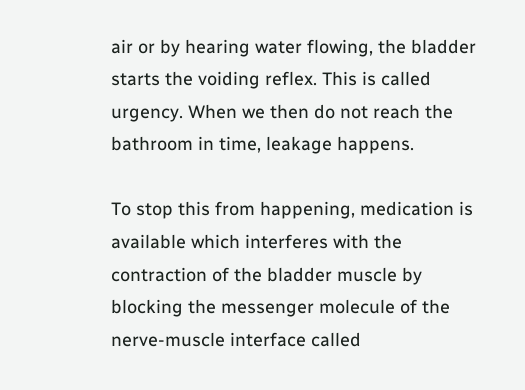air or by hearing water flowing, the bladder starts the voiding reflex. This is called urgency. When we then do not reach the bathroom in time, leakage happens.

To stop this from happening, medication is available which interferes with the contraction of the bladder muscle by blocking the messenger molecule of the nerve-muscle interface called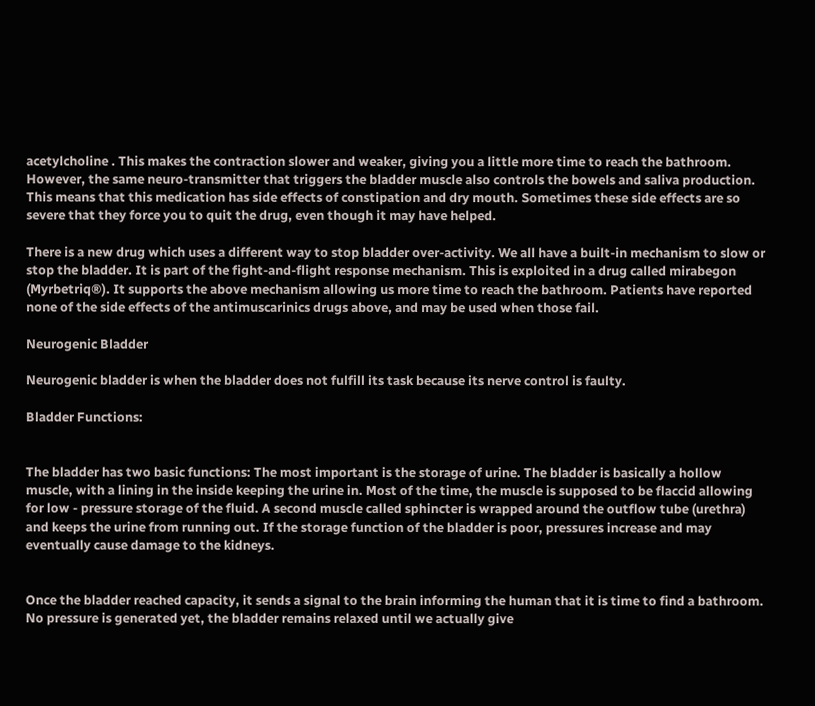acetylcholine . This makes the contraction slower and weaker, giving you a little more time to reach the bathroom. However, the same neuro-transmitter that triggers the bladder muscle also controls the bowels and saliva production. This means that this medication has side effects of constipation and dry mouth. Sometimes these side effects are so severe that they force you to quit the drug, even though it may have helped.

There is a new drug which uses a different way to stop bladder over-activity. We all have a built-in mechanism to slow or stop the bladder. It is part of the fight-and-flight response mechanism. This is exploited in a drug called mirabegon (Myrbetriq®). It supports the above mechanism allowing us more time to reach the bathroom. Patients have reported none of the side effects of the antimuscarinics drugs above, and may be used when those fail.

Neurogenic Bladder

Neurogenic bladder is when the bladder does not fulfill its task because its nerve control is faulty.

Bladder Functions:


The bladder has two basic functions: The most important is the storage of urine. The bladder is basically a hollow muscle, with a lining in the inside keeping the urine in. Most of the time, the muscle is supposed to be flaccid allowing for low - pressure storage of the fluid. A second muscle called sphincter is wrapped around the outflow tube (urethra) and keeps the urine from running out. If the storage function of the bladder is poor, pressures increase and may eventually cause damage to the kidneys.


Once the bladder reached capacity, it sends a signal to the brain informing the human that it is time to find a bathroom. No pressure is generated yet, the bladder remains relaxed until we actually give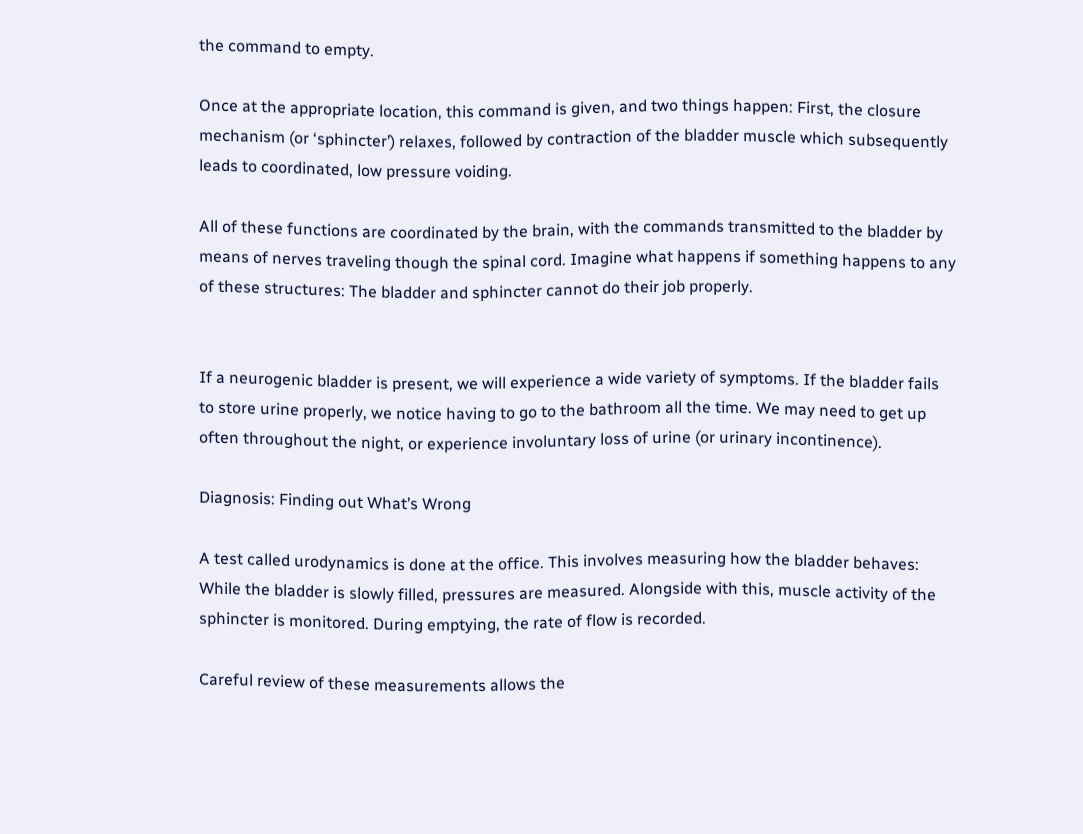the command to empty.

Once at the appropriate location, this command is given, and two things happen: First, the closure mechanism (or ‘sphincter’) relaxes, followed by contraction of the bladder muscle which subsequently leads to coordinated, low pressure voiding.

All of these functions are coordinated by the brain, with the commands transmitted to the bladder by means of nerves traveling though the spinal cord. Imagine what happens if something happens to any of these structures: The bladder and sphincter cannot do their job properly.


If a neurogenic bladder is present, we will experience a wide variety of symptoms. If the bladder fails to store urine properly, we notice having to go to the bathroom all the time. We may need to get up often throughout the night, or experience involuntary loss of urine (or urinary incontinence).

Diagnosis: Finding out What’s Wrong

A test called urodynamics is done at the office. This involves measuring how the bladder behaves: While the bladder is slowly filled, pressures are measured. Alongside with this, muscle activity of the sphincter is monitored. During emptying, the rate of flow is recorded.

Careful review of these measurements allows the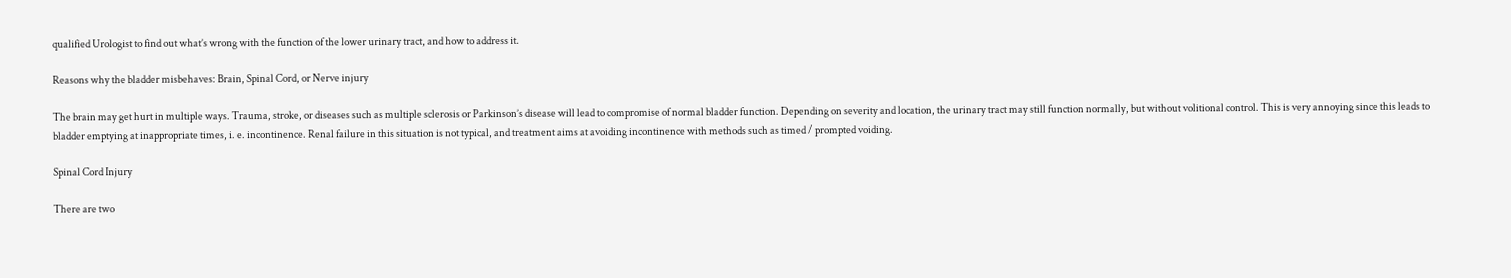qualified Urologist to find out what’s wrong with the function of the lower urinary tract, and how to address it.

Reasons why the bladder misbehaves: Brain, Spinal Cord, or Nerve injury

The brain may get hurt in multiple ways. Trauma, stroke, or diseases such as multiple sclerosis or Parkinson’s disease will lead to compromise of normal bladder function. Depending on severity and location, the urinary tract may still function normally, but without volitional control. This is very annoying since this leads to bladder emptying at inappropriate times, i. e. incontinence. Renal failure in this situation is not typical, and treatment aims at avoiding incontinence with methods such as timed / prompted voiding.

Spinal Cord Injury

There are two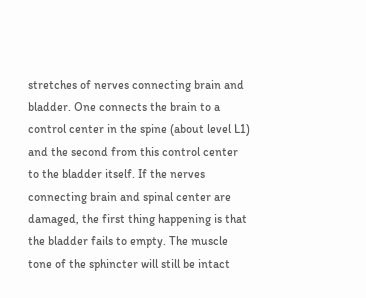stretches of nerves connecting brain and bladder. One connects the brain to a control center in the spine (about level L1) and the second from this control center to the bladder itself. If the nerves connecting brain and spinal center are damaged, the first thing happening is that the bladder fails to empty. The muscle tone of the sphincter will still be intact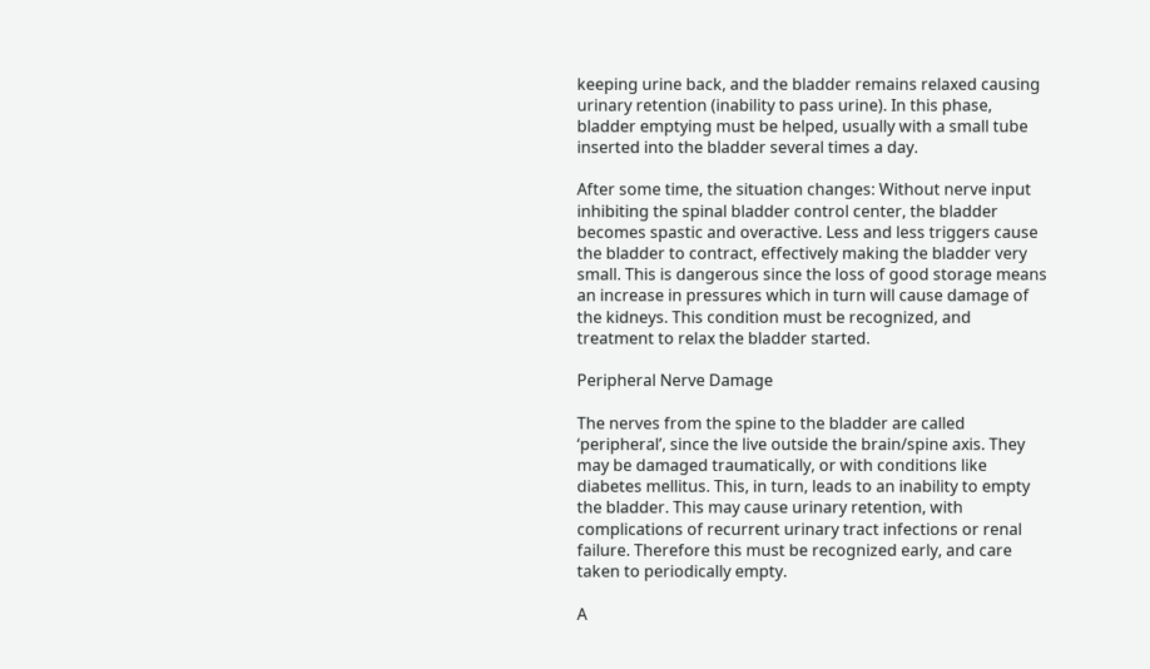keeping urine back, and the bladder remains relaxed causing urinary retention (inability to pass urine). In this phase, bladder emptying must be helped, usually with a small tube inserted into the bladder several times a day.

After some time, the situation changes: Without nerve input inhibiting the spinal bladder control center, the bladder becomes spastic and overactive. Less and less triggers cause the bladder to contract, effectively making the bladder very small. This is dangerous since the loss of good storage means an increase in pressures which in turn will cause damage of the kidneys. This condition must be recognized, and treatment to relax the bladder started.

Peripheral Nerve Damage

The nerves from the spine to the bladder are called ‘peripheral’, since the live outside the brain/spine axis. They may be damaged traumatically, or with conditions like diabetes mellitus. This, in turn, leads to an inability to empty the bladder. This may cause urinary retention, with complications of recurrent urinary tract infections or renal failure. Therefore this must be recognized early, and care taken to periodically empty.

A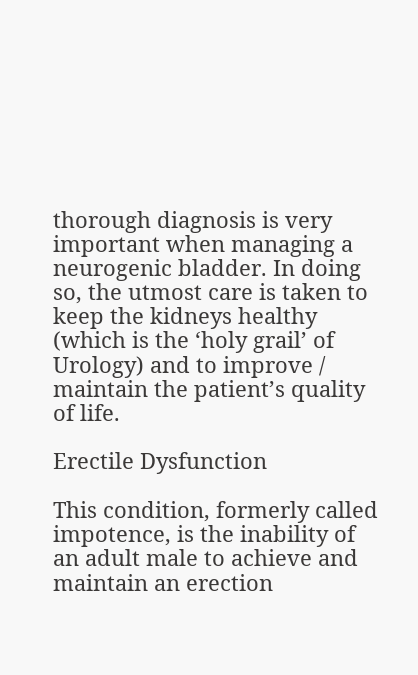thorough diagnosis is very important when managing a neurogenic bladder. In doing so, the utmost care is taken to keep the kidneys healthy (which is the ‘holy grail’ of Urology) and to improve / maintain the patient’s quality of life.

Erectile Dysfunction

This condition, formerly called impotence, is the inability of an adult male to achieve and maintain an erection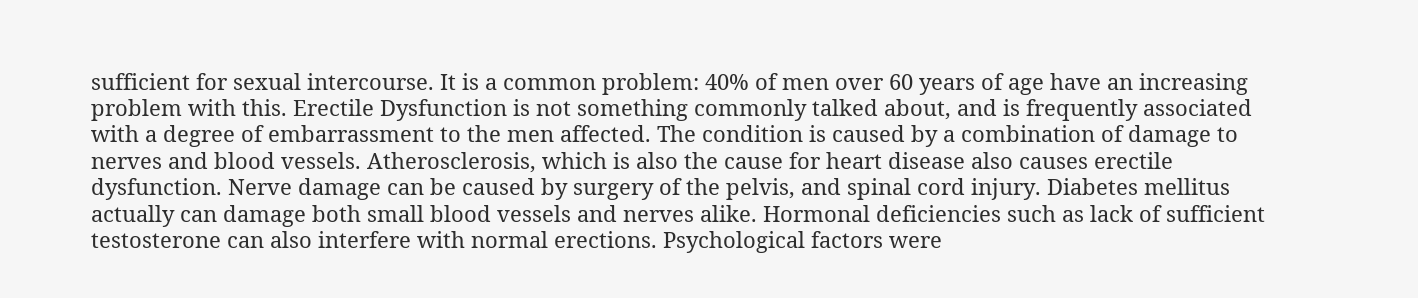sufficient for sexual intercourse. It is a common problem: 40% of men over 60 years of age have an increasing problem with this. Erectile Dysfunction is not something commonly talked about, and is frequently associated with a degree of embarrassment to the men affected. The condition is caused by a combination of damage to nerves and blood vessels. Atherosclerosis, which is also the cause for heart disease also causes erectile dysfunction. Nerve damage can be caused by surgery of the pelvis, and spinal cord injury. Diabetes mellitus actually can damage both small blood vessels and nerves alike. Hormonal deficiencies such as lack of sufficient testosterone can also interfere with normal erections. Psychological factors were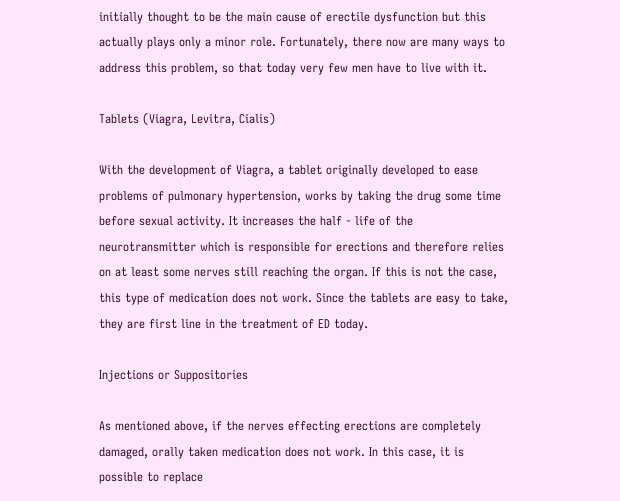initially thought to be the main cause of erectile dysfunction but this actually plays only a minor role. Fortunately, there now are many ways to address this problem, so that today very few men have to live with it.

Tablets (Viagra, Levitra, Cialis)

With the development of Viagra, a tablet originally developed to ease problems of pulmonary hypertension, works by taking the drug some time before sexual activity. It increases the half - life of the neurotransmitter which is responsible for erections and therefore relies on at least some nerves still reaching the organ. If this is not the case, this type of medication does not work. Since the tablets are easy to take, they are first line in the treatment of ED today.

Injections or Suppositories

As mentioned above, if the nerves effecting erections are completely damaged, orally taken medication does not work. In this case, it is possible to replace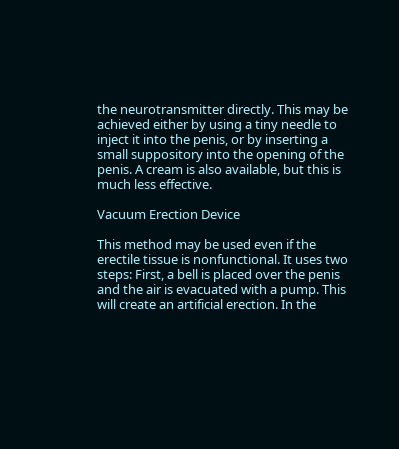the neurotransmitter directly. This may be achieved either by using a tiny needle to inject it into the penis, or by inserting a small suppository into the opening of the penis. A cream is also available, but this is much less effective.

Vacuum Erection Device

This method may be used even if the erectile tissue is nonfunctional. It uses two steps: First, a bell is placed over the penis and the air is evacuated with a pump. This will create an artificial erection. In the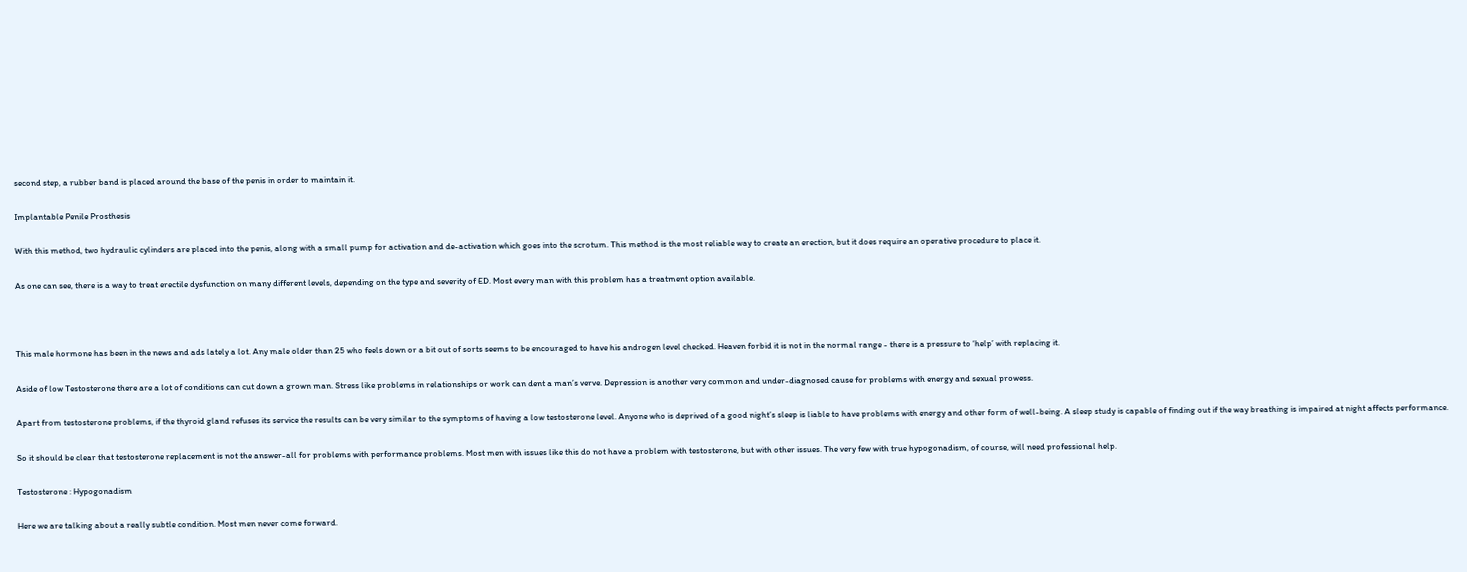second step, a rubber band is placed around the base of the penis in order to maintain it.

Implantable Penile Prosthesis

With this method, two hydraulic cylinders are placed into the penis, along with a small pump for activation and de-activation which goes into the scrotum. This method is the most reliable way to create an erection, but it does require an operative procedure to place it.

As one can see, there is a way to treat erectile dysfunction on many different levels, depending on the type and severity of ED. Most every man with this problem has a treatment option available.



This male hormone has been in the news and ads lately a lot. Any male older than 25 who feels down or a bit out of sorts seems to be encouraged to have his androgen level checked. Heaven forbid it is not in the normal range - there is a pressure to ‘help’ with replacing it.

Aside of low Testosterone there are a lot of conditions can cut down a grown man. Stress like problems in relationships or work can dent a man’s verve. Depression is another very common and under-diagnosed cause for problems with energy and sexual prowess.

Apart from testosterone problems, if the thyroid gland refuses its service the results can be very similar to the symptoms of having a low testosterone level. Anyone who is deprived of a good night’s sleep is liable to have problems with energy and other form of well-being. A sleep study is capable of finding out if the way breathing is impaired at night affects performance.

So it should be clear that testosterone replacement is not the answer-all for problems with performance problems. Most men with issues like this do not have a problem with testosterone, but with other issues. The very few with true hypogonadism, of course, will need professional help.

Testosterone : Hypogonadism

Here we are talking about a really subtle condition. Most men never come forward.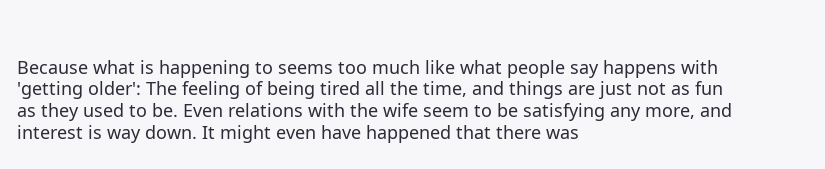Because what is happening to seems too much like what people say happens with 'getting older': The feeling of being tired all the time, and things are just not as fun as they used to be. Even relations with the wife seem to be satisfying any more, and interest is way down. It might even have happened that there was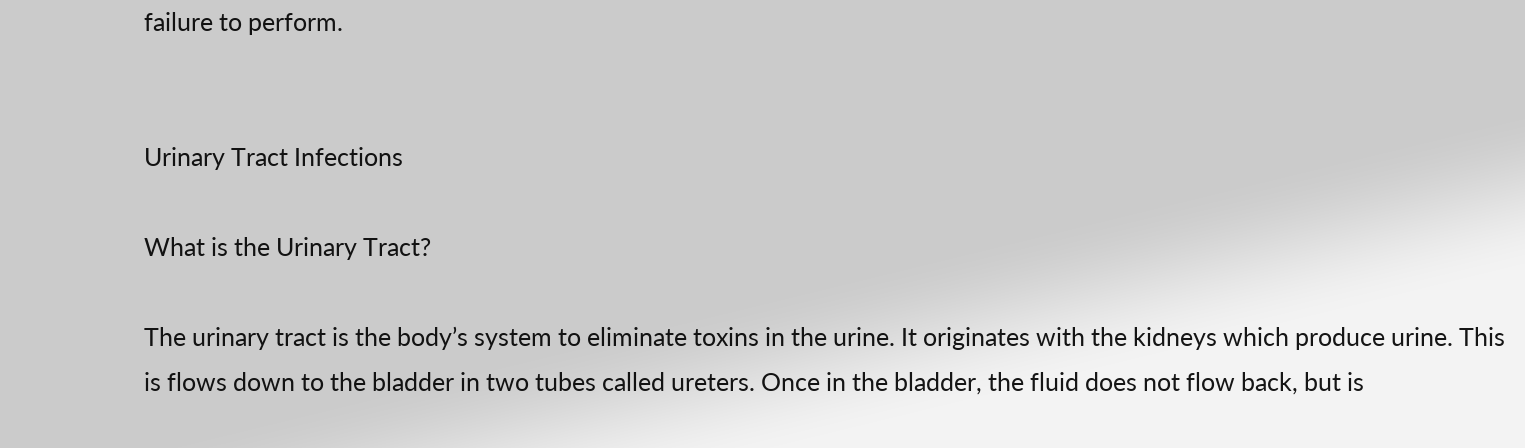failure to perform.


Urinary Tract Infections

What is the Urinary Tract?

The urinary tract is the body’s system to eliminate toxins in the urine. It originates with the kidneys which produce urine. This is flows down to the bladder in two tubes called ureters. Once in the bladder, the fluid does not flow back, but is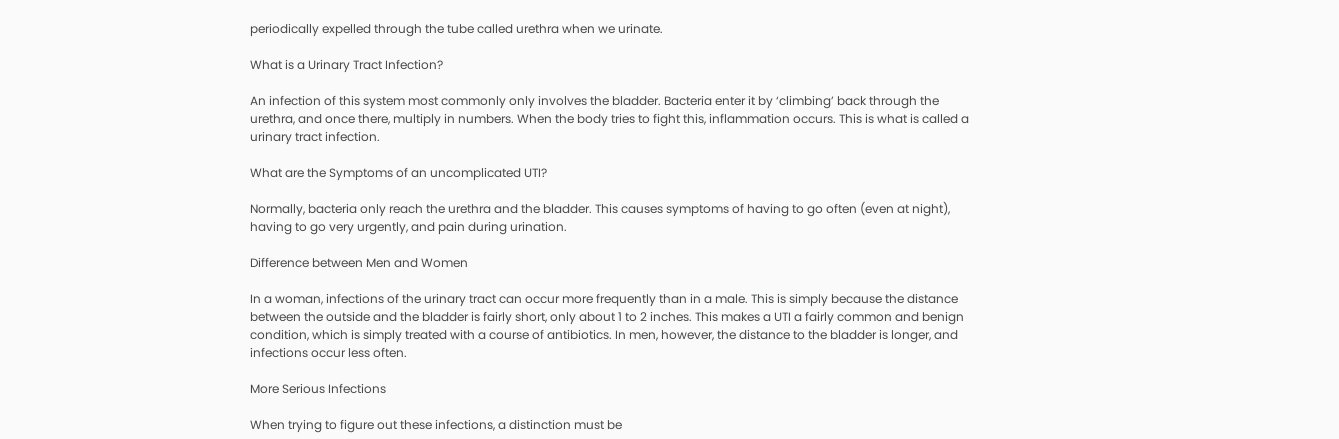periodically expelled through the tube called urethra when we urinate.

What is a Urinary Tract Infection?

An infection of this system most commonly only involves the bladder. Bacteria enter it by ‘climbing’ back through the urethra, and once there, multiply in numbers. When the body tries to fight this, inflammation occurs. This is what is called a urinary tract infection.

What are the Symptoms of an uncomplicated UTI?

Normally, bacteria only reach the urethra and the bladder. This causes symptoms of having to go often (even at night), having to go very urgently, and pain during urination.

Difference between Men and Women

In a woman, infections of the urinary tract can occur more frequently than in a male. This is simply because the distance between the outside and the bladder is fairly short, only about 1 to 2 inches. This makes a UTI a fairly common and benign condition, which is simply treated with a course of antibiotics. In men, however, the distance to the bladder is longer, and infections occur less often.

More Serious Infections

When trying to figure out these infections, a distinction must be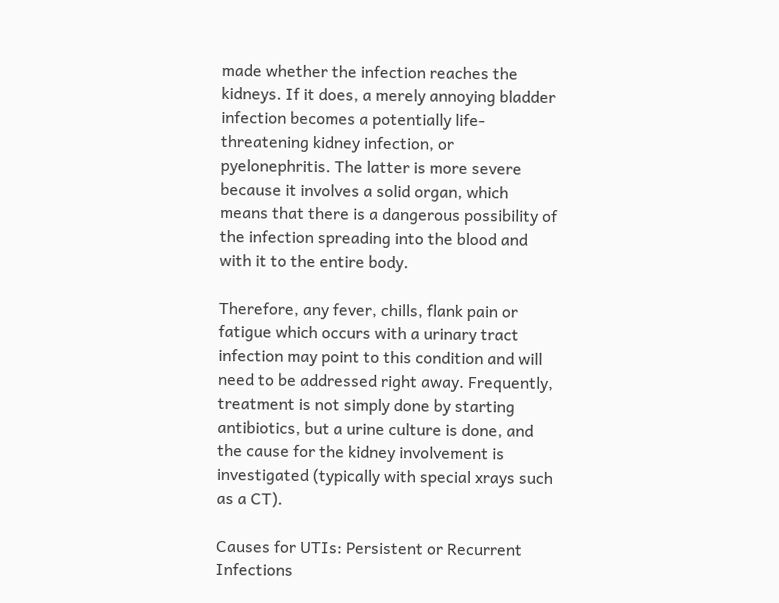made whether the infection reaches the kidneys. If it does, a merely annoying bladder infection becomes a potentially life-threatening kidney infection, or pyelonephritis. The latter is more severe because it involves a solid organ, which means that there is a dangerous possibility of the infection spreading into the blood and with it to the entire body.

Therefore, any fever, chills, flank pain or fatigue which occurs with a urinary tract infection may point to this condition and will need to be addressed right away. Frequently, treatment is not simply done by starting antibiotics, but a urine culture is done, and the cause for the kidney involvement is investigated (typically with special xrays such as a CT).

Causes for UTIs: Persistent or Recurrent Infections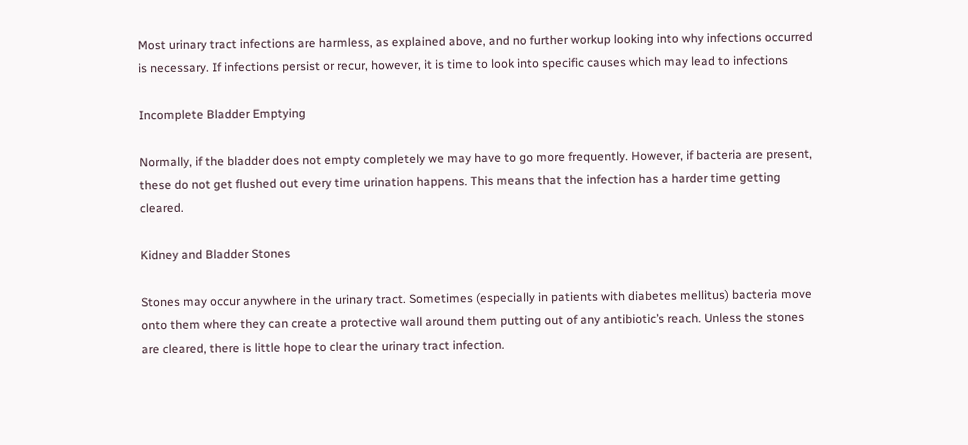Most urinary tract infections are harmless, as explained above, and no further workup looking into why infections occurred is necessary. If infections persist or recur, however, it is time to look into specific causes which may lead to infections

Incomplete Bladder Emptying

Normally, if the bladder does not empty completely we may have to go more frequently. However, if bacteria are present, these do not get flushed out every time urination happens. This means that the infection has a harder time getting cleared.

Kidney and Bladder Stones

Stones may occur anywhere in the urinary tract. Sometimes (especially in patients with diabetes mellitus) bacteria move onto them where they can create a protective wall around them putting out of any antibiotic’s reach. Unless the stones are cleared, there is little hope to clear the urinary tract infection.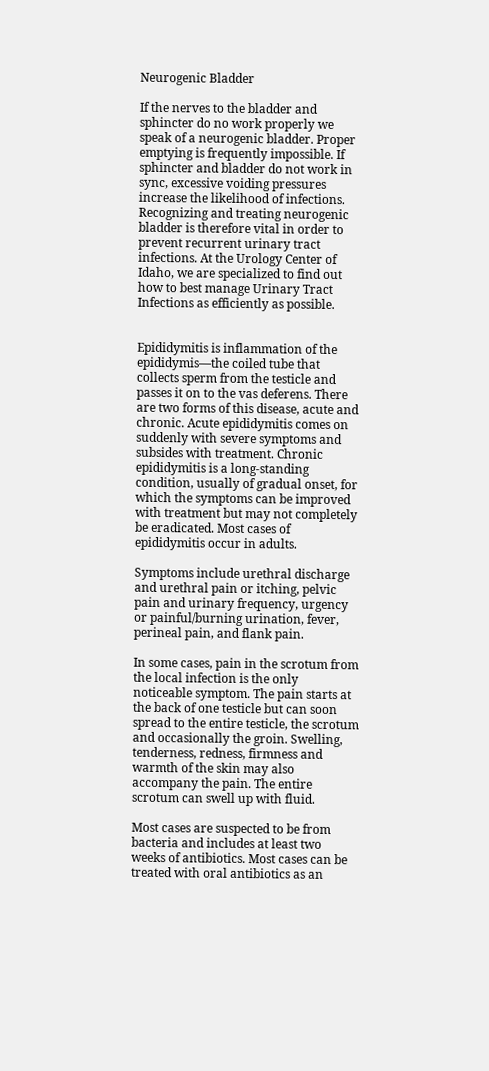Neurogenic Bladder

If the nerves to the bladder and sphincter do no work properly we speak of a neurogenic bladder. Proper emptying is frequently impossible. If sphincter and bladder do not work in sync, excessive voiding pressures increase the likelihood of infections. Recognizing and treating neurogenic bladder is therefore vital in order to prevent recurrent urinary tract infections. At the Urology Center of Idaho, we are specialized to find out how to best manage Urinary Tract Infections as efficiently as possible.


Epididymitis is inflammation of the epididymis—the coiled tube that collects sperm from the testicle and passes it on to the vas deferens. There are two forms of this disease, acute and chronic. Acute epididymitis comes on suddenly with severe symptoms and subsides with treatment. Chronic epididymitis is a long-standing condition, usually of gradual onset, for which the symptoms can be improved with treatment but may not completely be eradicated. Most cases of epididymitis occur in adults.

Symptoms include urethral discharge and urethral pain or itching, pelvic pain and urinary frequency, urgency or painful/burning urination, fever, perineal pain, and flank pain.

In some cases, pain in the scrotum from the local infection is the only noticeable symptom. The pain starts at the back of one testicle but can soon spread to the entire testicle, the scrotum and occasionally the groin. Swelling, tenderness, redness, firmness and warmth of the skin may also accompany the pain. The entire scrotum can swell up with fluid.

Most cases are suspected to be from bacteria and includes at least two weeks of antibiotics. Most cases can be treated with oral antibiotics as an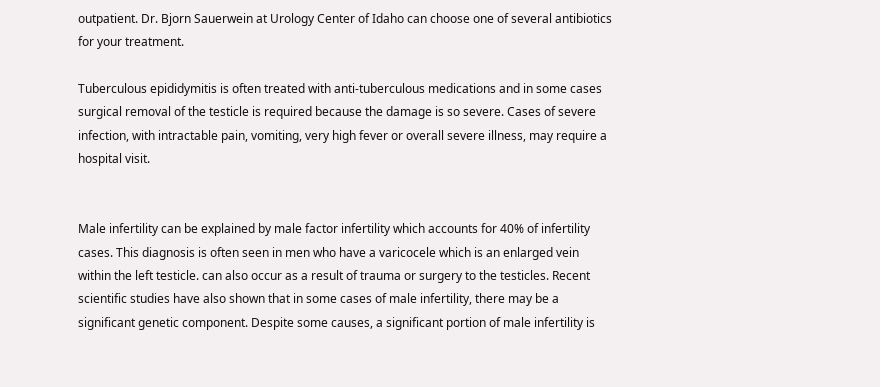outpatient. Dr. Bjorn Sauerwein at Urology Center of Idaho can choose one of several antibiotics for your treatment.

Tuberculous epididymitis is often treated with anti-tuberculous medications and in some cases surgical removal of the testicle is required because the damage is so severe. Cases of severe infection, with intractable pain, vomiting, very high fever or overall severe illness, may require a hospital visit.


Male infertility can be explained by male factor infertility which accounts for 40% of infertility cases. This diagnosis is often seen in men who have a varicocele which is an enlarged vein within the left testicle. can also occur as a result of trauma or surgery to the testicles. Recent scientific studies have also shown that in some cases of male infertility, there may be a significant genetic component. Despite some causes, a significant portion of male infertility is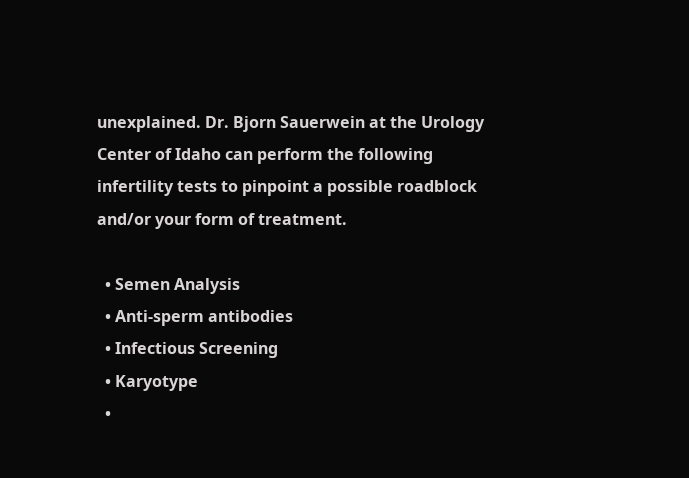unexplained. Dr. Bjorn Sauerwein at the Urology Center of Idaho can perform the following infertility tests to pinpoint a possible roadblock and/or your form of treatment.

  • Semen Analysis
  • Anti-sperm antibodies
  • Infectious Screening
  • Karyotype
  •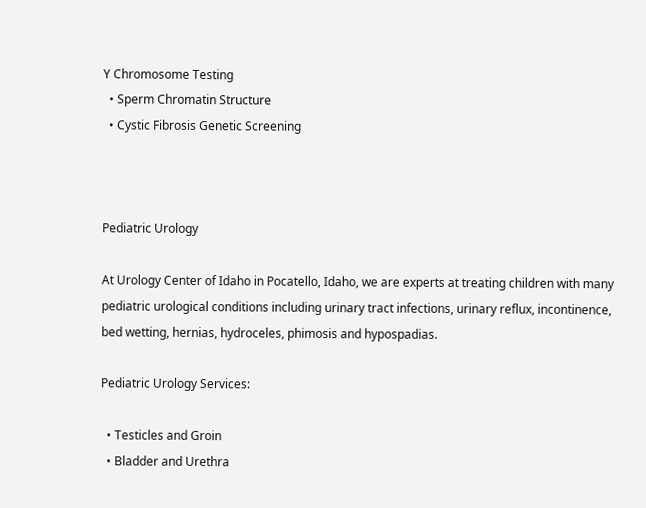Y Chromosome Testing
  • Sperm Chromatin Structure
  • Cystic Fibrosis Genetic Screening



Pediatric Urology

At Urology Center of Idaho in Pocatello, Idaho, we are experts at treating children with many pediatric urological conditions including urinary tract infections, urinary reflux, incontinence, bed wetting, hernias, hydroceles, phimosis and hypospadias.

Pediatric Urology Services:

  • Testicles and Groin
  • Bladder and Urethra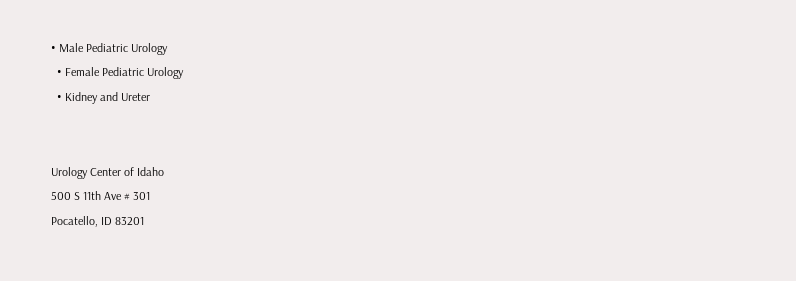• Male Pediatric Urology
  • Female Pediatric Urology
  • Kidney and Ureter


Urology Center of Idaho
500 S 11th Ave # 301
Pocatello, ID 83201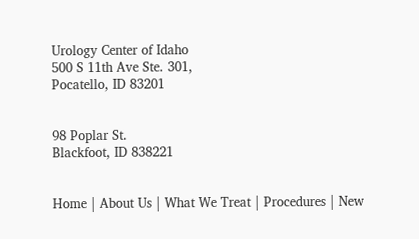Urology Center of Idaho
500 S 11th Ave Ste. 301,
Pocatello, ID 83201


98 Poplar St.
Blackfoot, ID 838221


Home | About Us | What We Treat | Procedures | New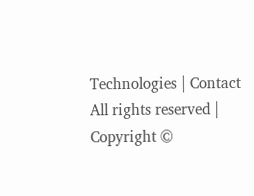Technologies | Contact
All rights reserved | Copyright ©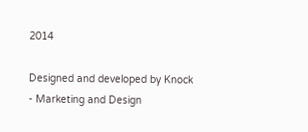2014

Designed and developed by Knock - Marketing and Design